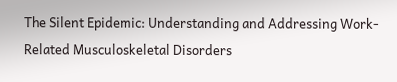The Silent Epidemic: Understanding and Addressing Work-Related Musculoskeletal Disorders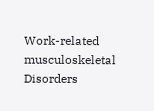Work-related musculoskeletal Disorders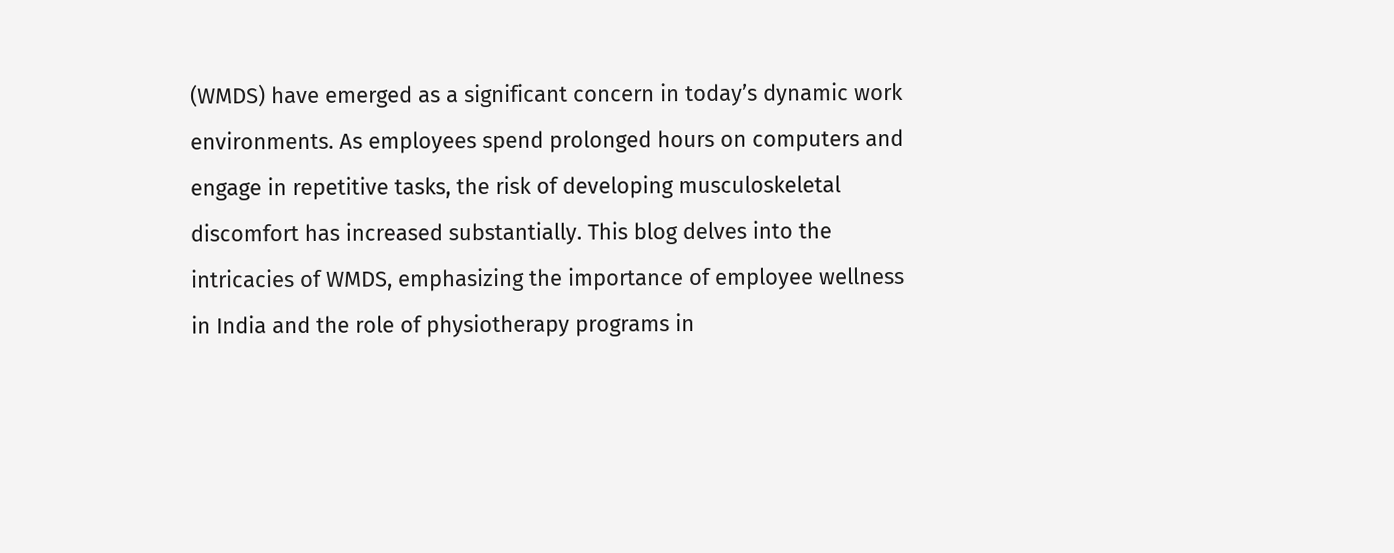(WMDS) have emerged as a significant concern in today’s dynamic work environments. As employees spend prolonged hours on computers and engage in repetitive tasks, the risk of developing musculoskeletal discomfort has increased substantially. This blog delves into the intricacies of WMDS, emphasizing the importance of employee wellness in India and the role of physiotherapy programs in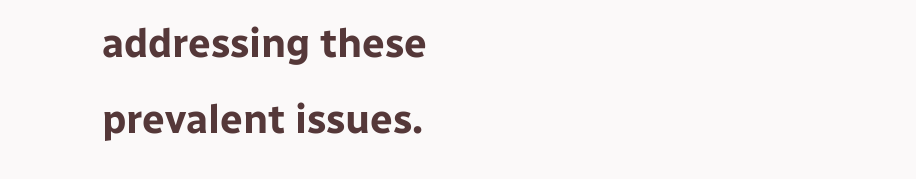addressing these prevalent issues.